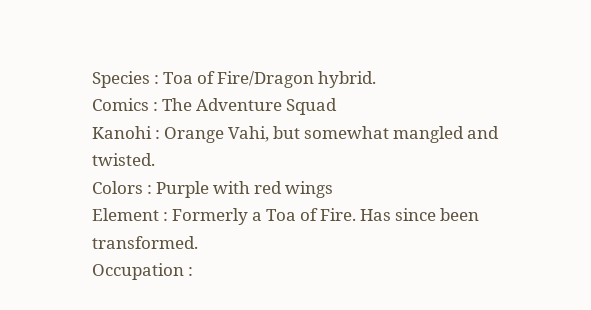Species : Toa of Fire/Dragon hybrid.
Comics : The Adventure Squad
Kanohi : Orange Vahi, but somewhat mangled and twisted.
Colors : Purple with red wings
Element : Formerly a Toa of Fire. Has since been transformed.
Occupation :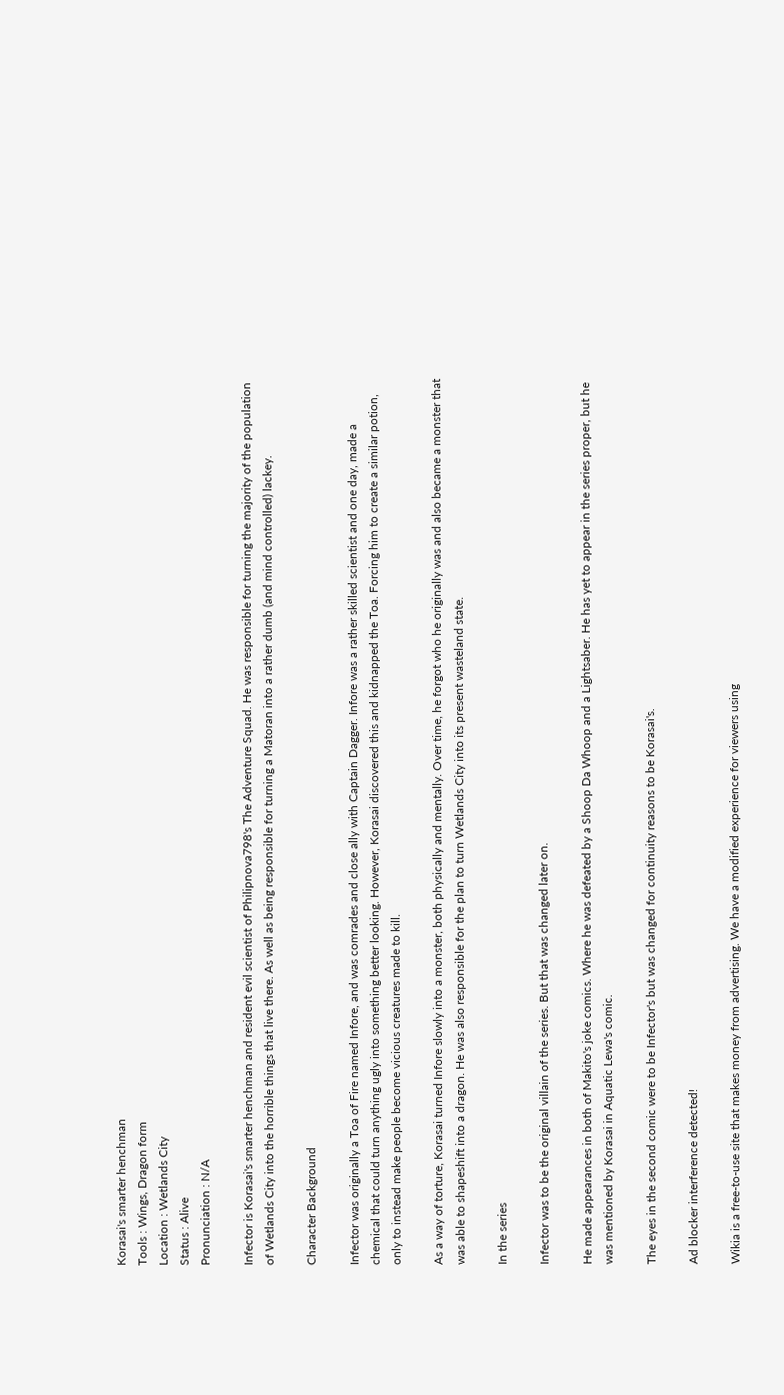Korasai's smarter henchman
Tools : Wings, Dragon form
Location : Wetlands City
Status : Alive
Pronunciation : N/A

Infector is Korasai's smarter henchman and resident evil scientist of Philipnova798's The Adventure Squad. He was responsible for turning the majority of the population of Wetlands City into the horrible things that live there. As well as being responsible for turning a Matoran into a rather dumb (and mind controlled) lackey.

Character Background

Infector was originally a Toa of Fire named Infore, and was comrades and close ally with Captain Dagger. Infore was a rather skilled scientist and one day, made a chemical that could turn anything ugly into something better looking. However, Korasai discovered this and kidnapped the Toa. Forcing him to create a similar potion, only to instead make people become vicious creatures made to kill.

As a way of torture, Korasai turned Infore slowly into a monster, both physically and mentally. Over time, he forgot who he originally was and also became a monster that was able to shapeshift into a dragon. He was also responsible for the plan to turn Wetlands City into its present wasteland state.

In the series

Infector was to be the original villain of the series. But that was changed later on.

He made appearances in both of Makito's joke comics. Where he was defeated by a Shoop Da Whoop and a Lightsaber. He has yet to appear in the series proper, but he was mentioned by Korasai in Aquatic Lewa's comic.

The eyes in the second comic were to be Infector's but was changed for continuity reasons to be Korasai's.

Ad blocker interference detected!

Wikia is a free-to-use site that makes money from advertising. We have a modified experience for viewers using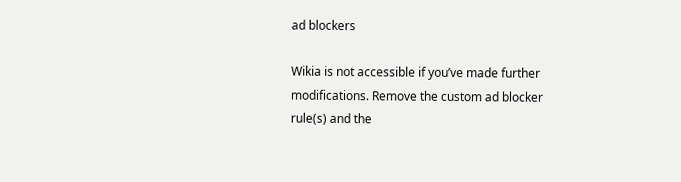ad blockers

Wikia is not accessible if you’ve made further modifications. Remove the custom ad blocker rule(s) and the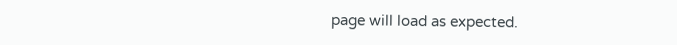page will load as expected.